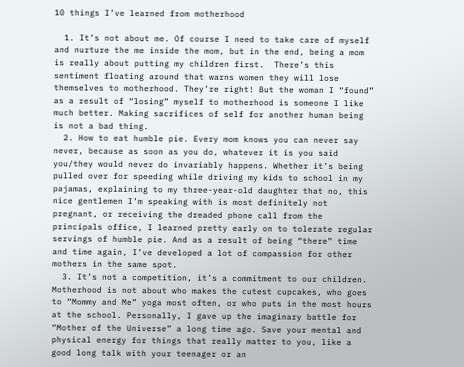10 things I’ve learned from motherhood

  1. It’s not about me. Of course I need to take care of myself and nurture the me inside the mom, but in the end, being a mom is really about putting my children first.  There’s this sentiment floating around that warns women they will lose themselves to motherhood. They’re right! But the woman I “found” as a result of “losing” myself to motherhood is someone I like much better. Making sacrifices of self for another human being is not a bad thing.
  2. How to eat humble pie. Every mom knows you can never say never, because as soon as you do, whatever it is you said you/they would never do invariably happens. Whether it’s being pulled over for speeding while driving my kids to school in my pajamas, explaining to my three-year-old daughter that no, this nice gentlemen I’m speaking with is most definitely not pregnant, or receiving the dreaded phone call from the principals office, I learned pretty early on to tolerate regular servings of humble pie. And as a result of being “there” time and time again, I’ve developed a lot of compassion for other mothers in the same spot.
  3. It’s not a competition, it’s a commitment to our children. Motherhood is not about who makes the cutest cupcakes, who goes to “Mommy and Me” yoga most often, or who puts in the most hours at the school. Personally, I gave up the imaginary battle for “Mother of the Universe” a long time ago. Save your mental and physical energy for things that really matter to you, like a good long talk with your teenager or an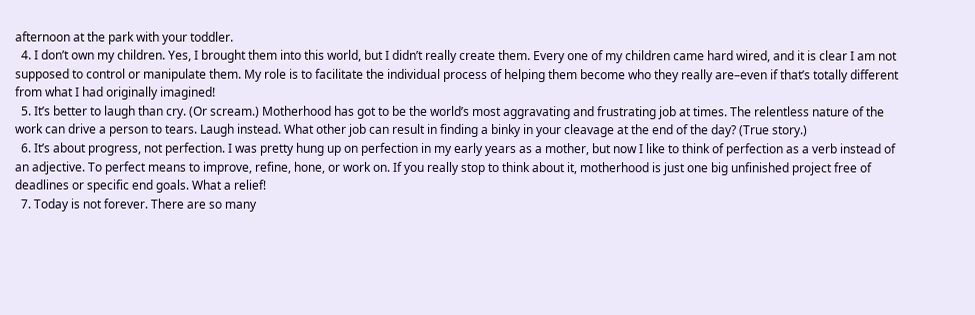afternoon at the park with your toddler.
  4. I don’t own my children. Yes, I brought them into this world, but I didn’t really create them. Every one of my children came hard wired, and it is clear I am not supposed to control or manipulate them. My role is to facilitate the individual process of helping them become who they really are–even if that’s totally different from what I had originally imagined!
  5. It’s better to laugh than cry. (Or scream.) Motherhood has got to be the world’s most aggravating and frustrating job at times. The relentless nature of the work can drive a person to tears. Laugh instead. What other job can result in finding a binky in your cleavage at the end of the day? (True story.)
  6. It’s about progress, not perfection. I was pretty hung up on perfection in my early years as a mother, but now I like to think of perfection as a verb instead of an adjective. To perfect means to improve, refine, hone, or work on. If you really stop to think about it, motherhood is just one big unfinished project free of deadlines or specific end goals. What a relief!
  7. Today is not forever. There are so many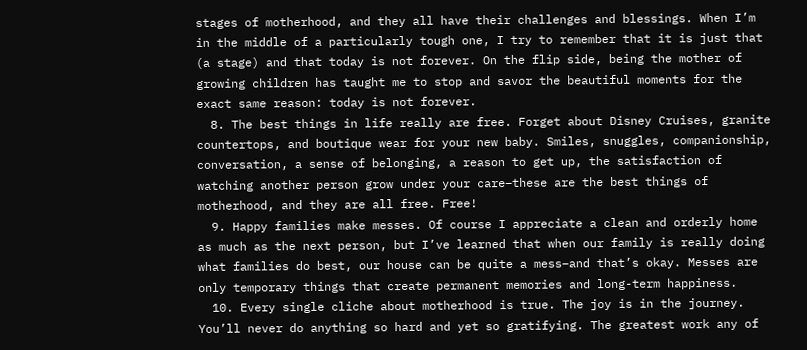stages of motherhood, and they all have their challenges and blessings. When I’m in the middle of a particularly tough one, I try to remember that it is just that (a stage) and that today is not forever. On the flip side, being the mother of growing children has taught me to stop and savor the beautiful moments for the exact same reason: today is not forever.
  8. The best things in life really are free. Forget about Disney Cruises, granite countertops, and boutique wear for your new baby. Smiles, snuggles, companionship, conversation, a sense of belonging, a reason to get up, the satisfaction of watching another person grow under your care–these are the best things of motherhood, and they are all free. Free!
  9. Happy families make messes. Of course I appreciate a clean and orderly home as much as the next person, but I’ve learned that when our family is really doing what families do best, our house can be quite a mess–and that’s okay. Messes are only temporary things that create permanent memories and long-term happiness.
  10. Every single cliche about motherhood is true. The joy is in the journey. You’ll never do anything so hard and yet so gratifying. The greatest work any of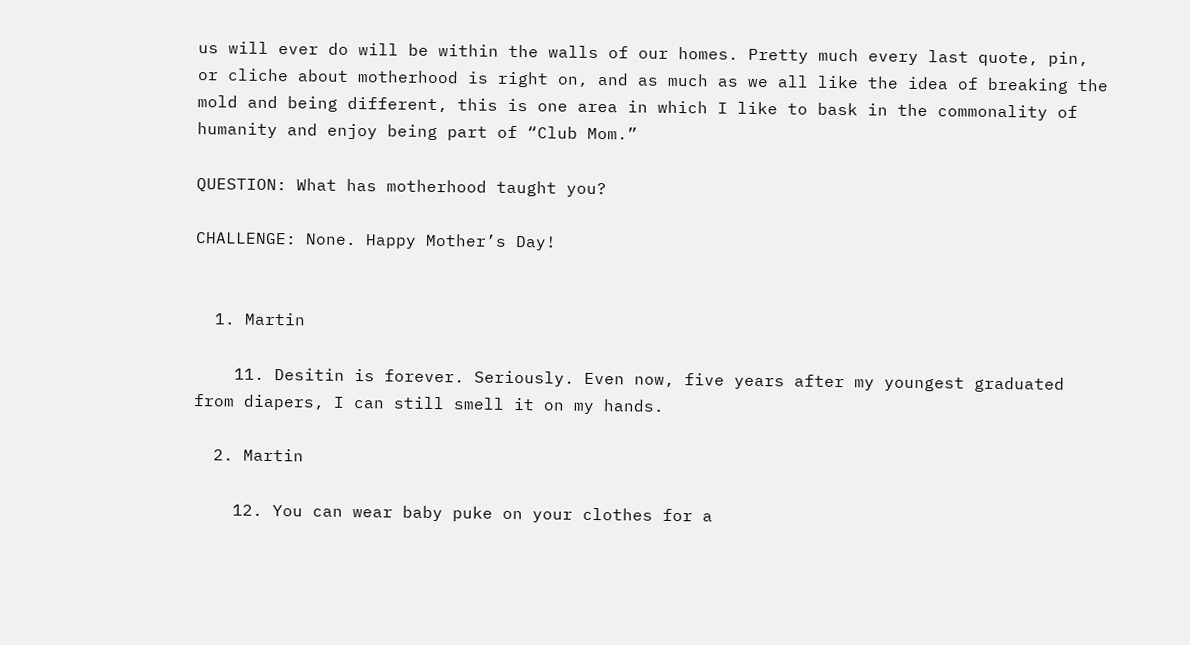us will ever do will be within the walls of our homes. Pretty much every last quote, pin, or cliche about motherhood is right on, and as much as we all like the idea of breaking the mold and being different, this is one area in which I like to bask in the commonality of humanity and enjoy being part of “Club Mom.”

QUESTION: What has motherhood taught you?

CHALLENGE: None. Happy Mother’s Day!


  1. Martin

    11. Desitin is forever. Seriously. Even now, five years after my youngest graduated from diapers, I can still smell it on my hands.

  2. Martin

    12. You can wear baby puke on your clothes for a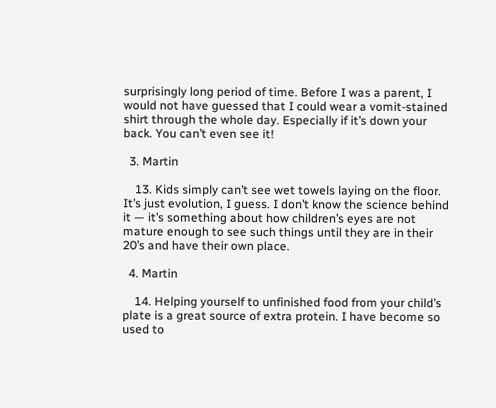surprisingly long period of time. Before I was a parent, I would not have guessed that I could wear a vomit-stained shirt through the whole day. Especially if it’s down your back. You can’t even see it!

  3. Martin

    13. Kids simply can’t see wet towels laying on the floor. It’s just evolution, I guess. I don’t know the science behind it — it’s something about how children’s eyes are not mature enough to see such things until they are in their 20’s and have their own place.

  4. Martin

    14. Helping yourself to unfinished food from your child’s plate is a great source of extra protein. I have become so used to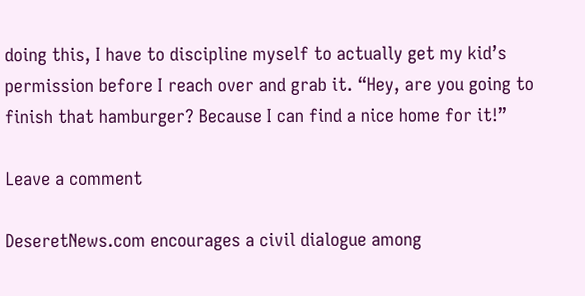doing this, I have to discipline myself to actually get my kid’s permission before I reach over and grab it. “Hey, are you going to finish that hamburger? Because I can find a nice home for it!”

Leave a comment

DeseretNews.com encourages a civil dialogue among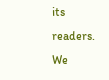its readers. We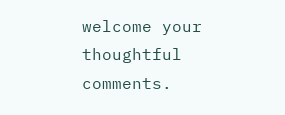welcome your thoughtful comments.